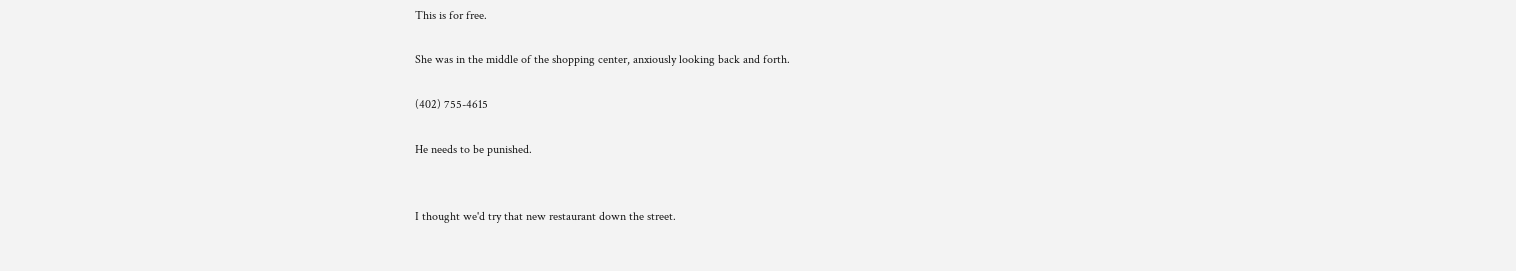This is for free.

She was in the middle of the shopping center, anxiously looking back and forth.

(402) 755-4615

He needs to be punished.


I thought we'd try that new restaurant down the street.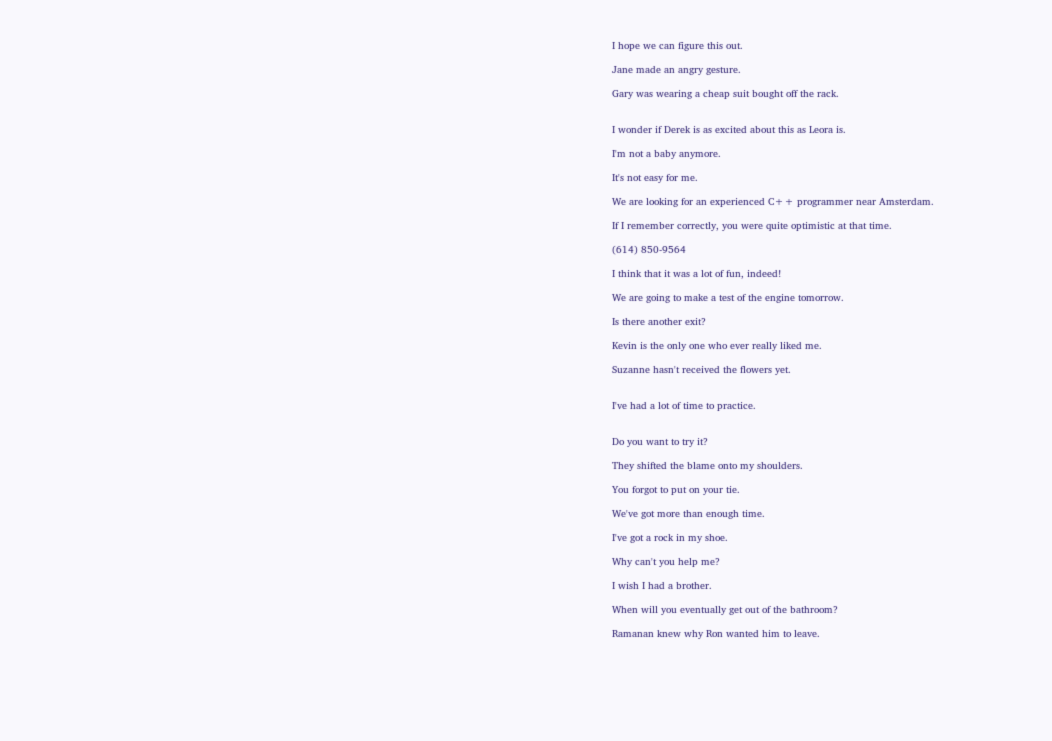I hope we can figure this out.

Jane made an angry gesture.

Gary was wearing a cheap suit bought off the rack.


I wonder if Derek is as excited about this as Leora is.

I'm not a baby anymore.

It's not easy for me.

We are looking for an experienced C++ programmer near Amsterdam.

If I remember correctly, you were quite optimistic at that time.

(614) 850-9564

I think that it was a lot of fun, indeed!

We are going to make a test of the engine tomorrow.

Is there another exit?

Kevin is the only one who ever really liked me.

Suzanne hasn't received the flowers yet.


I've had a lot of time to practice.


Do you want to try it?

They shifted the blame onto my shoulders.

You forgot to put on your tie.

We've got more than enough time.

I've got a rock in my shoe.

Why can't you help me?

I wish I had a brother.

When will you eventually get out of the bathroom?

Ramanan knew why Ron wanted him to leave.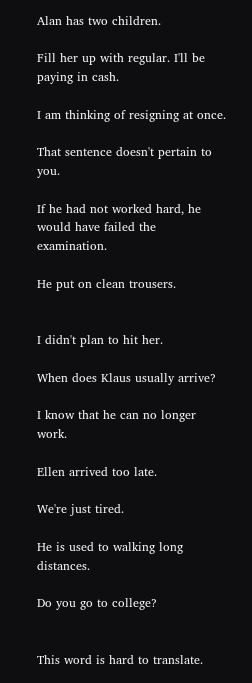Alan has two children.

Fill her up with regular. I'll be paying in cash.

I am thinking of resigning at once.

That sentence doesn't pertain to you.

If he had not worked hard, he would have failed the examination.

He put on clean trousers.


I didn't plan to hit her.

When does Klaus usually arrive?

I know that he can no longer work.

Ellen arrived too late.

We're just tired.

He is used to walking long distances.

Do you go to college?


This word is hard to translate.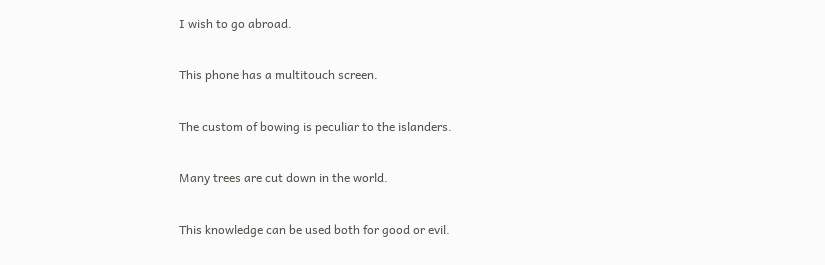I wish to go abroad.

This phone has a multitouch screen.

The custom of bowing is peculiar to the islanders.

Many trees are cut down in the world.

This knowledge can be used both for good or evil.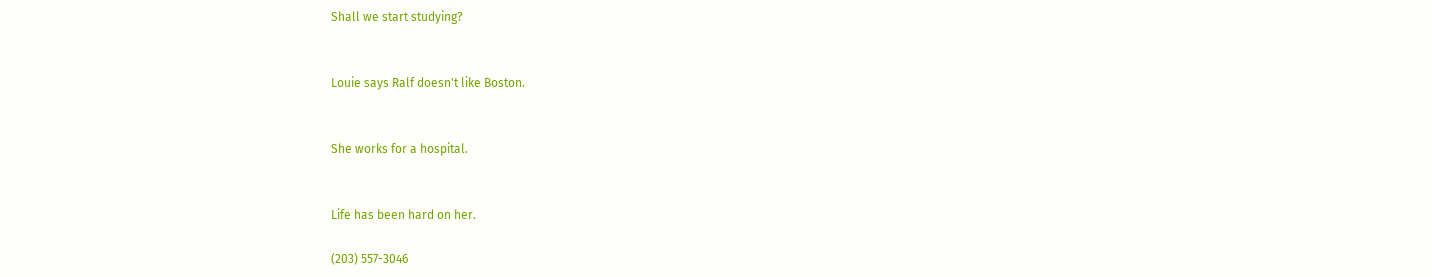Shall we start studying?


Louie says Ralf doesn't like Boston.


She works for a hospital.


Life has been hard on her.

(203) 557-3046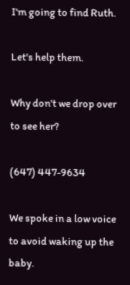I'm going to find Ruth.

Let's help them.

Why don't we drop over to see her?

(647) 447-9634

We spoke in a low voice to avoid waking up the baby.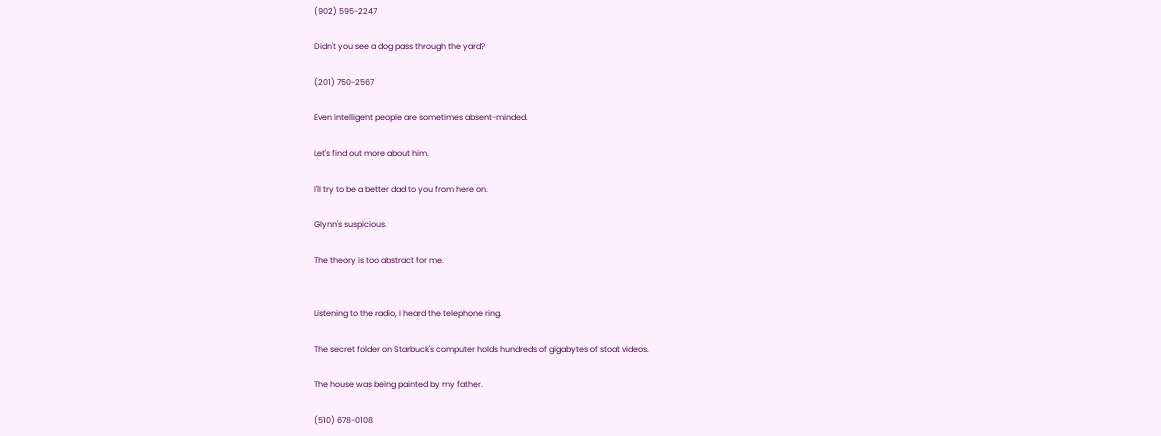(902) 595-2247

Didn't you see a dog pass through the yard?

(201) 750-2567

Even intelligent people are sometimes absent-minded.

Let's find out more about him.

I'll try to be a better dad to you from here on.

Glynn's suspicious.

The theory is too abstract for me.


Listening to the radio, I heard the telephone ring.

The secret folder on Starbuck's computer holds hundreds of gigabytes of stoat videos.

The house was being painted by my father.

(510) 678-0108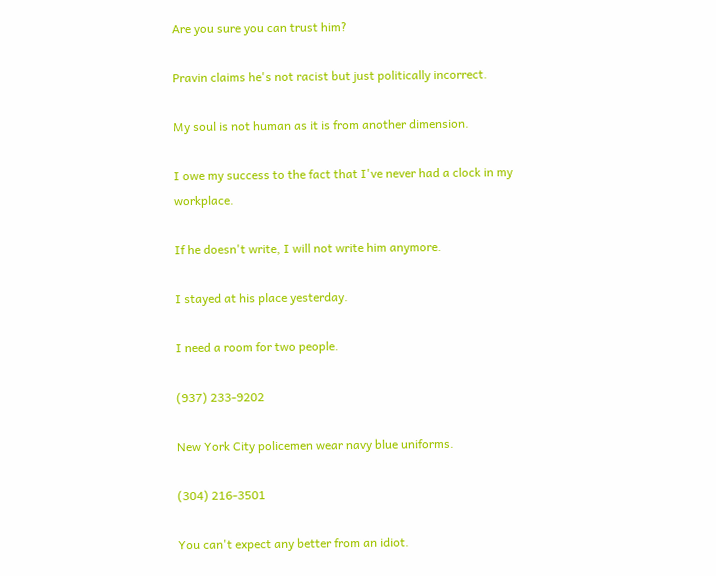Are you sure you can trust him?

Pravin claims he's not racist but just politically incorrect.

My soul is not human as it is from another dimension.

I owe my success to the fact that I've never had a clock in my workplace.

If he doesn't write, I will not write him anymore.

I stayed at his place yesterday.

I need a room for two people.

(937) 233-9202

New York City policemen wear navy blue uniforms.

(304) 216-3501

You can't expect any better from an idiot.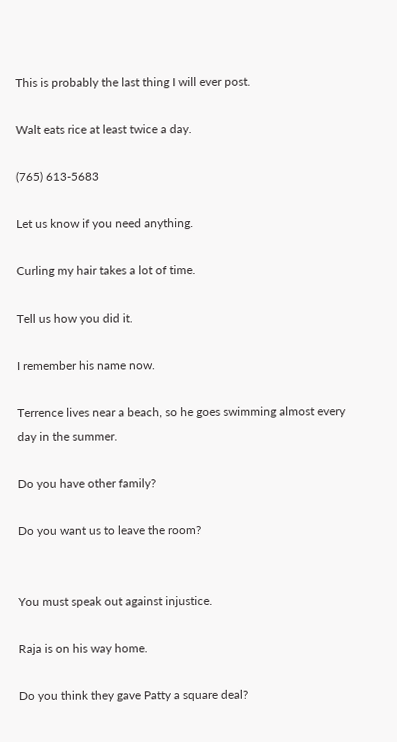This is probably the last thing I will ever post.

Walt eats rice at least twice a day.

(765) 613-5683

Let us know if you need anything.

Curling my hair takes a lot of time.

Tell us how you did it.

I remember his name now.

Terrence lives near a beach, so he goes swimming almost every day in the summer.

Do you have other family?

Do you want us to leave the room?


You must speak out against injustice.

Raja is on his way home.

Do you think they gave Patty a square deal?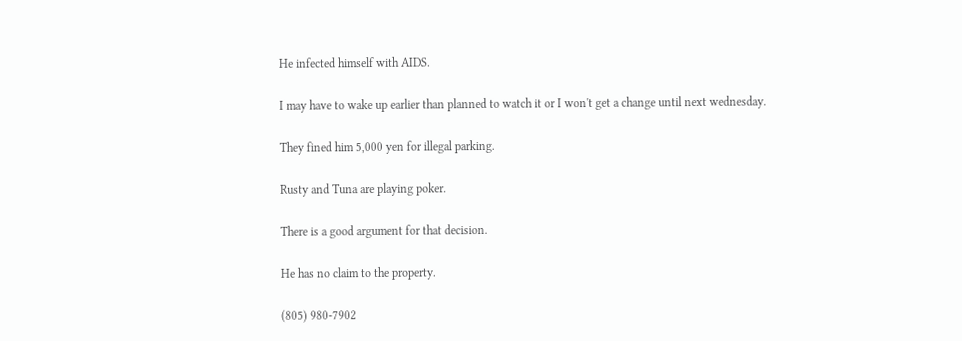He infected himself with AIDS.

I may have to wake up earlier than planned to watch it or I won't get a change until next wednesday.

They fined him 5,000 yen for illegal parking.

Rusty and Tuna are playing poker.

There is a good argument for that decision.

He has no claim to the property.

(805) 980-7902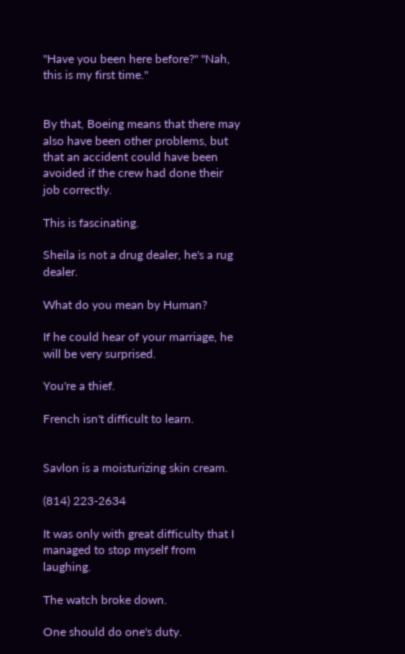"Have you been here before?" "Nah, this is my first time."


By that, Boeing means that there may also have been other problems, but that an accident could have been avoided if the crew had done their job correctly.

This is fascinating.

Sheila is not a drug dealer, he's a rug dealer.

What do you mean by Human?

If he could hear of your marriage, he will be very surprised.

You're a thief.

French isn't difficult to learn.


Savlon is a moisturizing skin cream.

(814) 223-2634

It was only with great difficulty that I managed to stop myself from laughing.

The watch broke down.

One should do one's duty.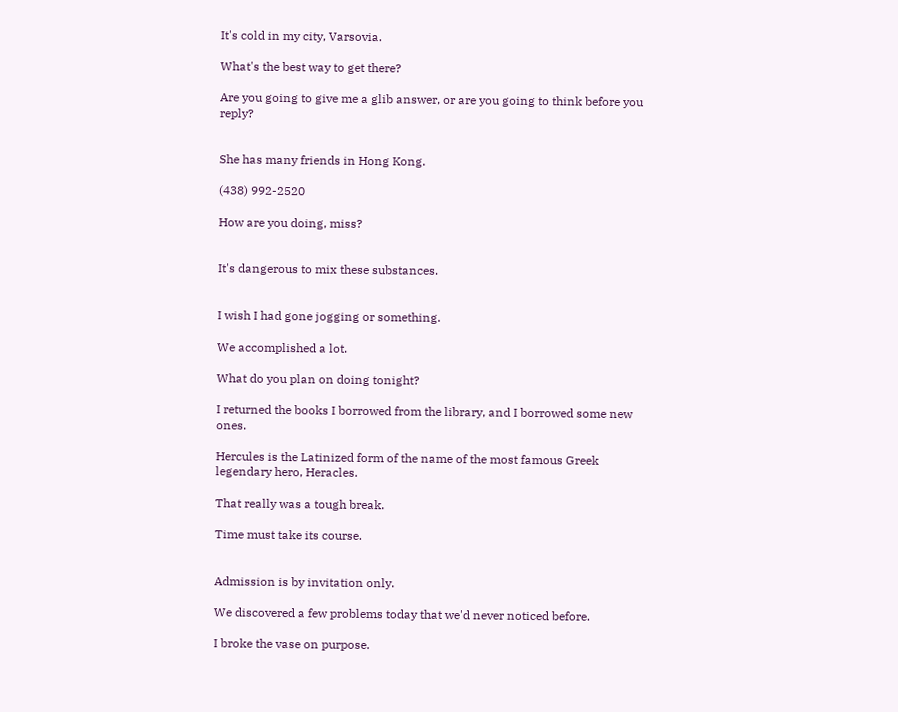It's cold in my city, Varsovia.

What's the best way to get there?

Are you going to give me a glib answer, or are you going to think before you reply?


She has many friends in Hong Kong.

(438) 992-2520

How are you doing, miss?


It's dangerous to mix these substances.


I wish I had gone jogging or something.

We accomplished a lot.

What do you plan on doing tonight?

I returned the books I borrowed from the library, and I borrowed some new ones.

Hercules is the Latinized form of the name of the most famous Greek legendary hero, Heracles.

That really was a tough break.

Time must take its course.


Admission is by invitation only.

We discovered a few problems today that we'd never noticed before.

I broke the vase on purpose.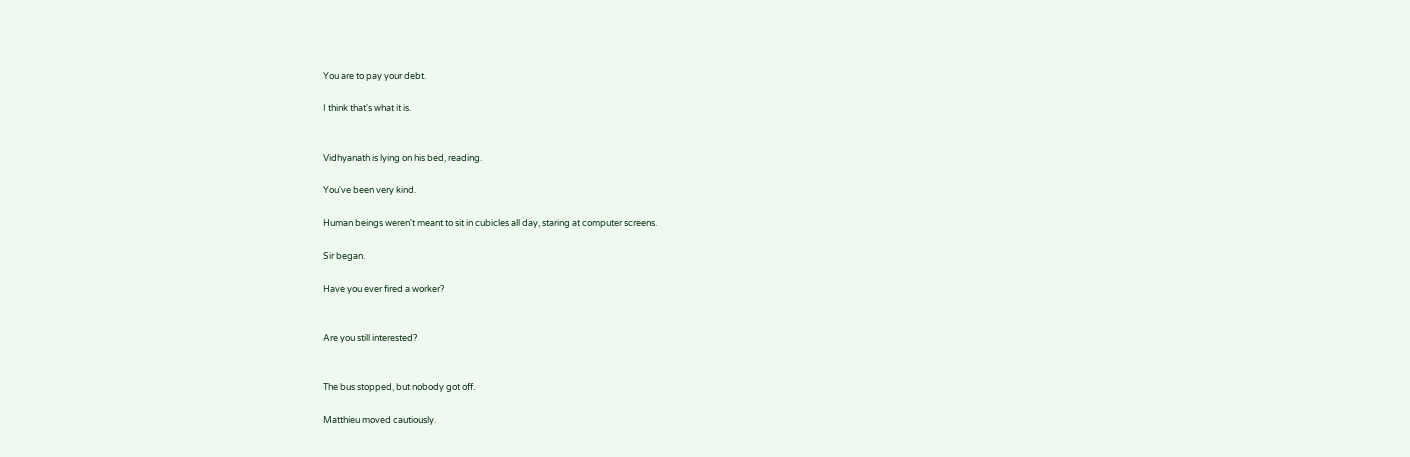You are to pay your debt.

I think that's what it is.


Vidhyanath is lying on his bed, reading.

You've been very kind.

Human beings weren't meant to sit in cubicles all day, staring at computer screens.

Sir began.

Have you ever fired a worker?


Are you still interested?


The bus stopped, but nobody got off.

Matthieu moved cautiously.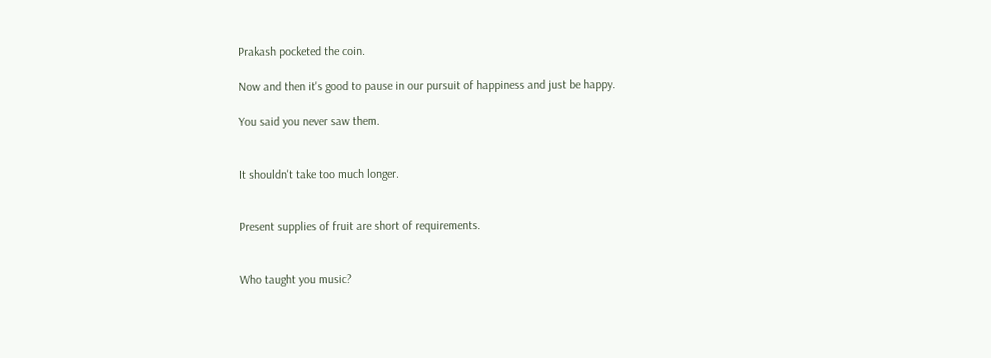Prakash pocketed the coin.

Now and then it's good to pause in our pursuit of happiness and just be happy.

You said you never saw them.


It shouldn't take too much longer.


Present supplies of fruit are short of requirements.


Who taught you music?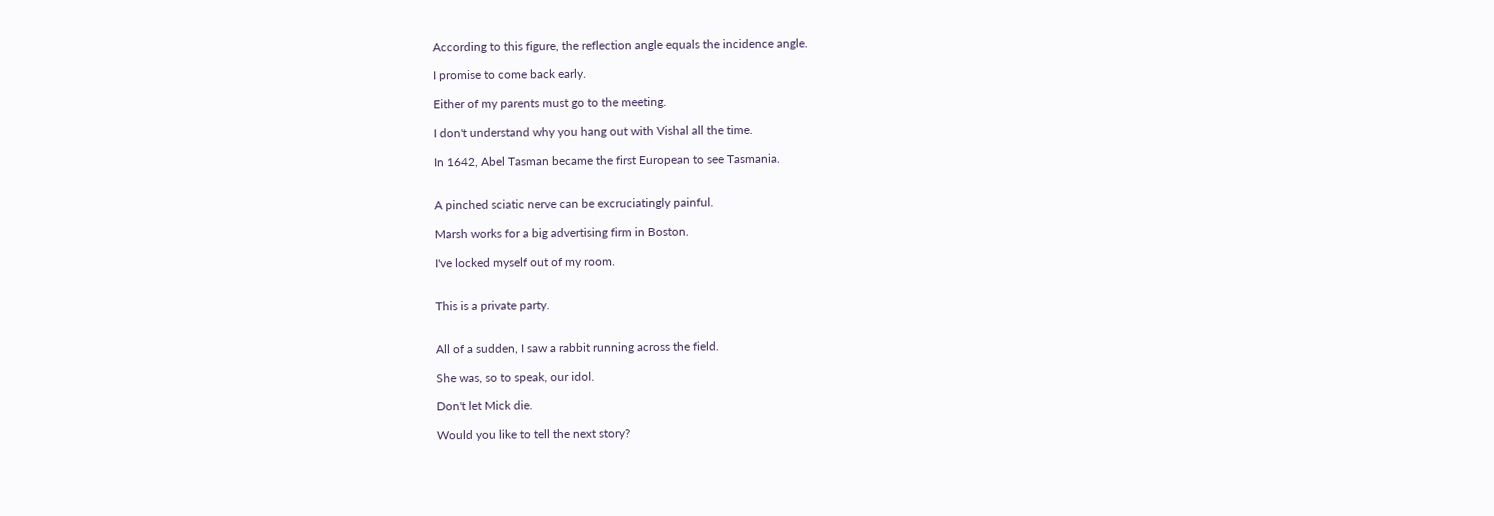According to this figure, the reflection angle equals the incidence angle.

I promise to come back early.

Either of my parents must go to the meeting.

I don't understand why you hang out with Vishal all the time.

In 1642, Abel Tasman became the first European to see Tasmania.


A pinched sciatic nerve can be excruciatingly painful.

Marsh works for a big advertising firm in Boston.

I've locked myself out of my room.


This is a private party.


All of a sudden, I saw a rabbit running across the field.

She was, so to speak, our idol.

Don't let Mick die.

Would you like to tell the next story?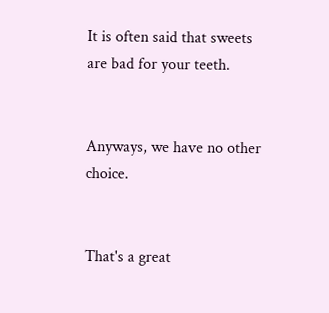It is often said that sweets are bad for your teeth.


Anyways, we have no other choice.


That's a great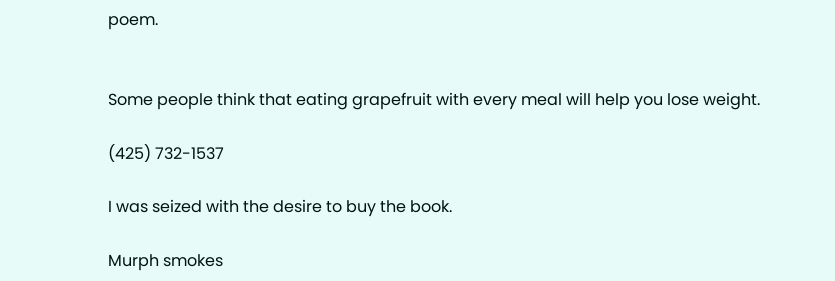poem.


Some people think that eating grapefruit with every meal will help you lose weight.

(425) 732-1537

I was seized with the desire to buy the book.

Murph smokes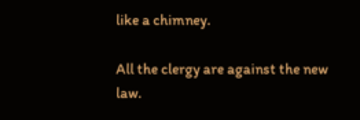like a chimney.

All the clergy are against the new law.